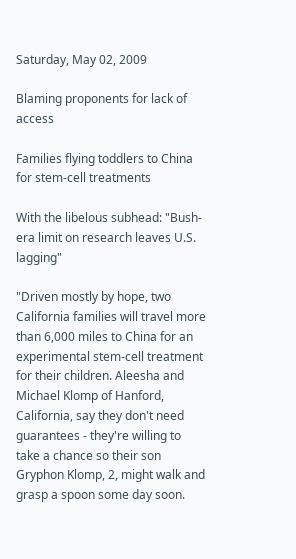Saturday, May 02, 2009

Blaming proponents for lack of access

Families flying toddlers to China for stem-cell treatments

With the libelous subhead: "Bush-era limit on research leaves U.S. lagging"

"Driven mostly by hope, two California families will travel more than 6,000 miles to China for an experimental stem-cell treatment for their children. Aleesha and Michael Klomp of Hanford, California, say they don't need guarantees - they're willing to take a chance so their son Gryphon Klomp, 2, might walk and grasp a spoon some day soon.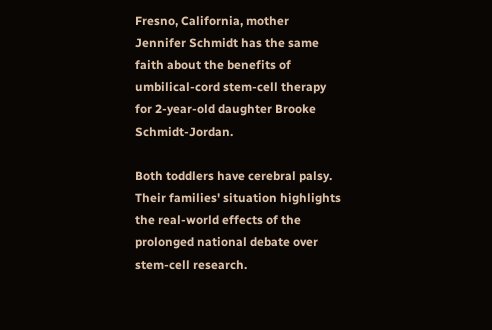Fresno, California, mother Jennifer Schmidt has the same faith about the benefits of umbilical-cord stem-cell therapy for 2-year-old daughter Brooke Schmidt-Jordan.

Both toddlers have cerebral palsy. Their families' situation highlights the real-world effects of the prolonged national debate over stem-cell research.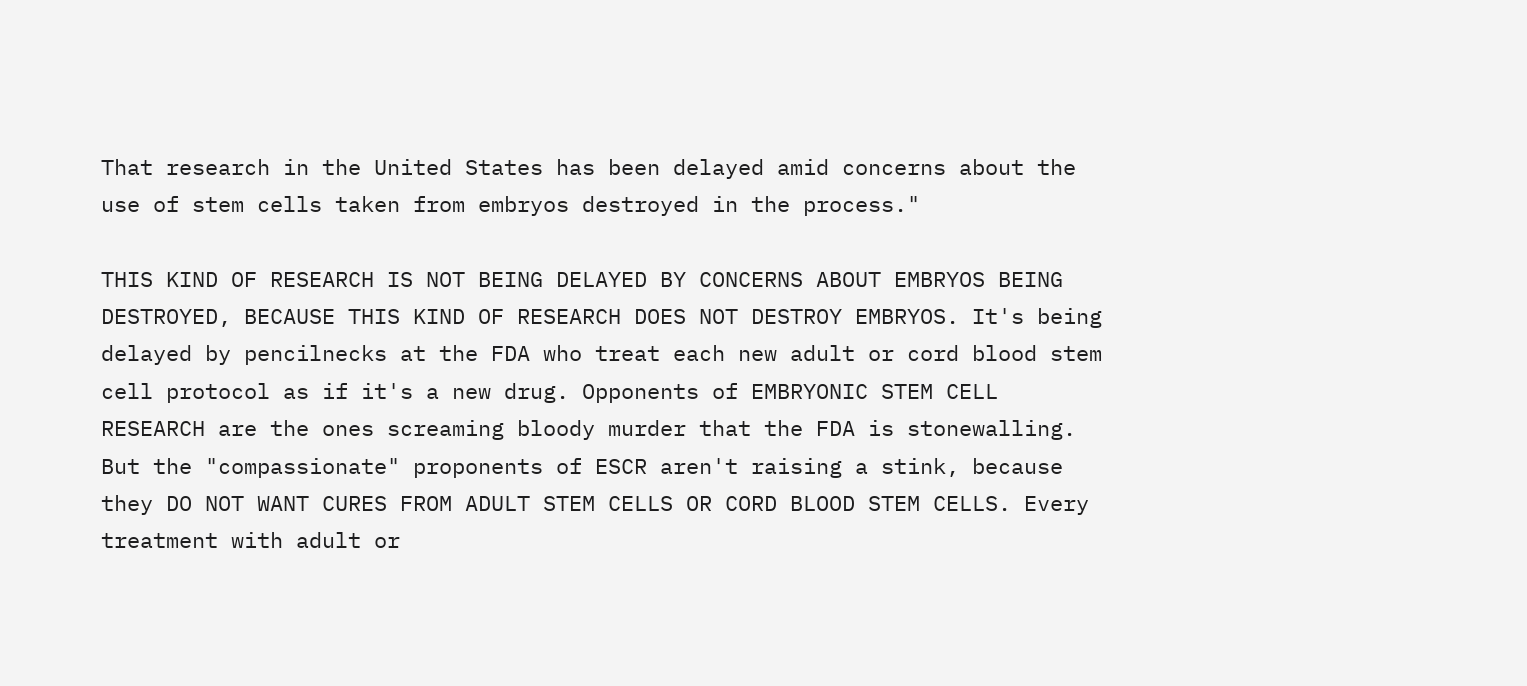That research in the United States has been delayed amid concerns about the use of stem cells taken from embryos destroyed in the process."

THIS KIND OF RESEARCH IS NOT BEING DELAYED BY CONCERNS ABOUT EMBRYOS BEING DESTROYED, BECAUSE THIS KIND OF RESEARCH DOES NOT DESTROY EMBRYOS. It's being delayed by pencilnecks at the FDA who treat each new adult or cord blood stem cell protocol as if it's a new drug. Opponents of EMBRYONIC STEM CELL RESEARCH are the ones screaming bloody murder that the FDA is stonewalling. But the "compassionate" proponents of ESCR aren't raising a stink, because they DO NOT WANT CURES FROM ADULT STEM CELLS OR CORD BLOOD STEM CELLS. Every treatment with adult or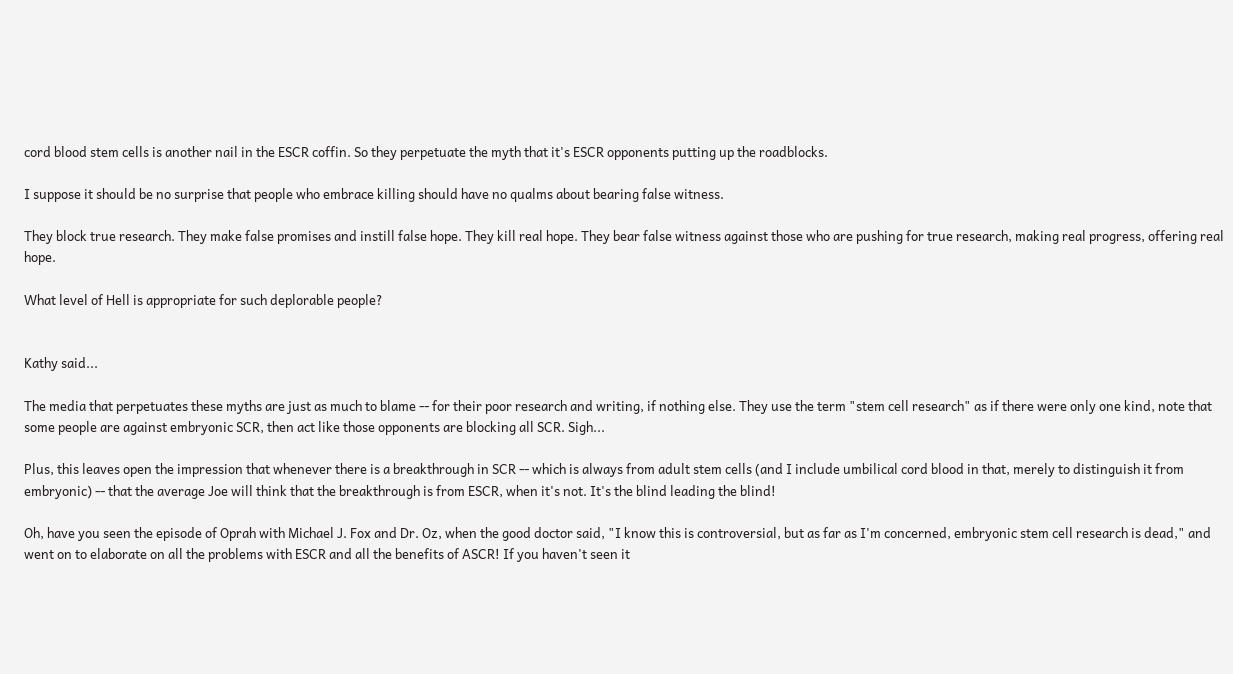cord blood stem cells is another nail in the ESCR coffin. So they perpetuate the myth that it's ESCR opponents putting up the roadblocks.

I suppose it should be no surprise that people who embrace killing should have no qualms about bearing false witness.

They block true research. They make false promises and instill false hope. They kill real hope. They bear false witness against those who are pushing for true research, making real progress, offering real hope.

What level of Hell is appropriate for such deplorable people?


Kathy said...

The media that perpetuates these myths are just as much to blame -- for their poor research and writing, if nothing else. They use the term "stem cell research" as if there were only one kind, note that some people are against embryonic SCR, then act like those opponents are blocking all SCR. Sigh...

Plus, this leaves open the impression that whenever there is a breakthrough in SCR -- which is always from adult stem cells (and I include umbilical cord blood in that, merely to distinguish it from embryonic) -- that the average Joe will think that the breakthrough is from ESCR, when it's not. It's the blind leading the blind!

Oh, have you seen the episode of Oprah with Michael J. Fox and Dr. Oz, when the good doctor said, "I know this is controversial, but as far as I'm concerned, embryonic stem cell research is dead," and went on to elaborate on all the problems with ESCR and all the benefits of ASCR! If you haven't seen it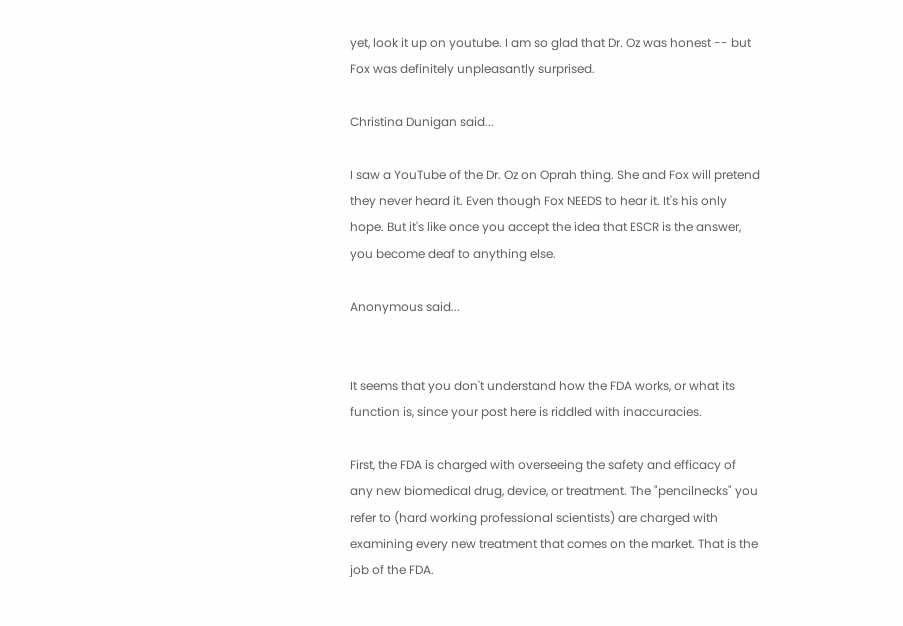yet, look it up on youtube. I am so glad that Dr. Oz was honest -- but Fox was definitely unpleasantly surprised.

Christina Dunigan said...

I saw a YouTube of the Dr. Oz on Oprah thing. She and Fox will pretend they never heard it. Even though Fox NEEDS to hear it. It's his only hope. But it's like once you accept the idea that ESCR is the answer, you become deaf to anything else.

Anonymous said...


It seems that you don't understand how the FDA works, or what its function is, since your post here is riddled with inaccuracies.

First, the FDA is charged with overseeing the safety and efficacy of any new biomedical drug, device, or treatment. The "pencilnecks" you refer to (hard working professional scientists) are charged with examining every new treatment that comes on the market. That is the job of the FDA.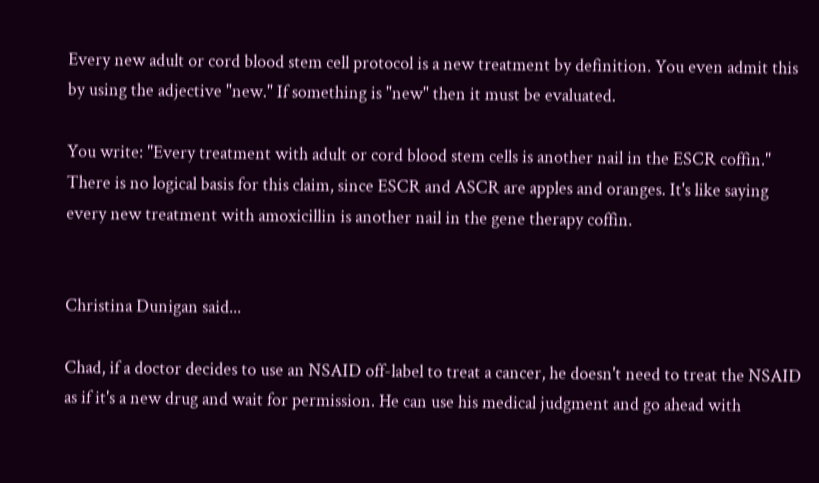Every new adult or cord blood stem cell protocol is a new treatment by definition. You even admit this by using the adjective "new." If something is "new" then it must be evaluated.

You write: "Every treatment with adult or cord blood stem cells is another nail in the ESCR coffin." There is no logical basis for this claim, since ESCR and ASCR are apples and oranges. It's like saying every new treatment with amoxicillin is another nail in the gene therapy coffin.


Christina Dunigan said...

Chad, if a doctor decides to use an NSAID off-label to treat a cancer, he doesn't need to treat the NSAID as if it's a new drug and wait for permission. He can use his medical judgment and go ahead with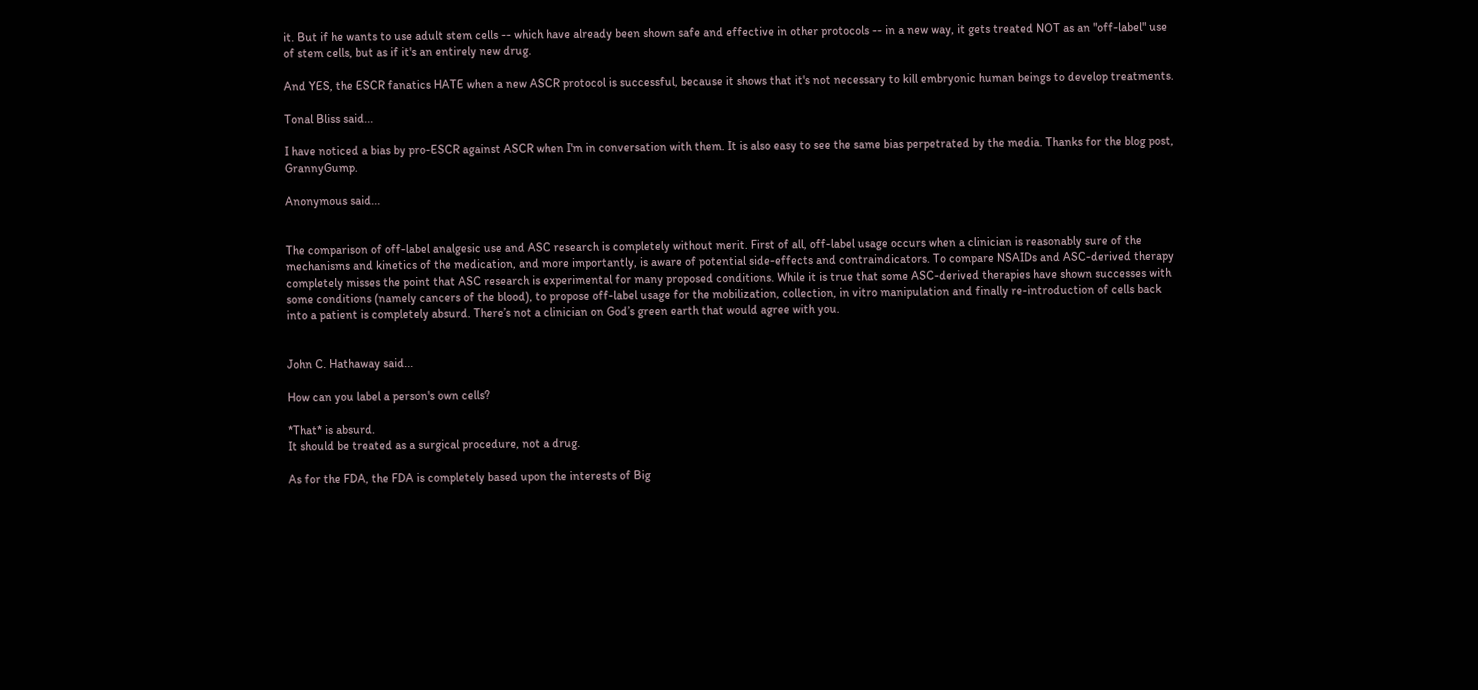it. But if he wants to use adult stem cells -- which have already been shown safe and effective in other protocols -- in a new way, it gets treated NOT as an "off-label" use of stem cells, but as if it's an entirely new drug.

And YES, the ESCR fanatics HATE when a new ASCR protocol is successful, because it shows that it's not necessary to kill embryonic human beings to develop treatments.

Tonal Bliss said...

I have noticed a bias by pro-ESCR against ASCR when I'm in conversation with them. It is also easy to see the same bias perpetrated by the media. Thanks for the blog post, GrannyGump.

Anonymous said...


The comparison of off-label analgesic use and ASC research is completely without merit. First of all, off-label usage occurs when a clinician is reasonably sure of the mechanisms and kinetics of the medication, and more importantly, is aware of potential side-effects and contraindicators. To compare NSAIDs and ASC-derived therapy completely misses the point that ASC research is experimental for many proposed conditions. While it is true that some ASC-derived therapies have shown successes with some conditions (namely cancers of the blood), to propose off-label usage for the mobilization, collection, in vitro manipulation and finally re-introduction of cells back into a patient is completely absurd. There’s not a clinician on God’s green earth that would agree with you.


John C. Hathaway said...

How can you label a person's own cells?

*That* is absurd.
It should be treated as a surgical procedure, not a drug.

As for the FDA, the FDA is completely based upon the interests of Big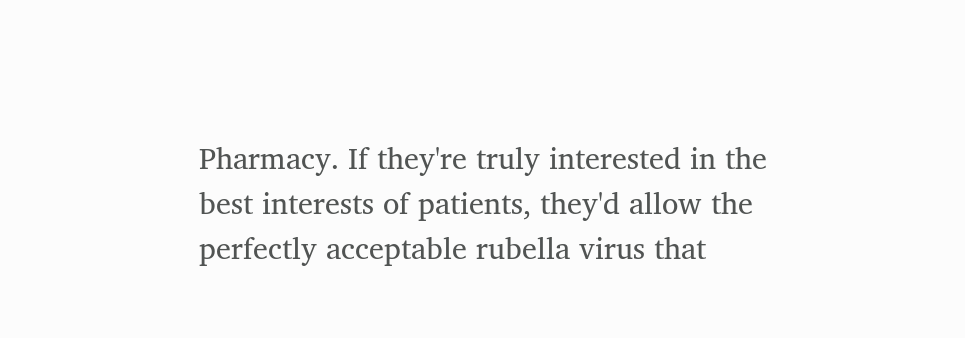Pharmacy. If they're truly interested in the best interests of patients, they'd allow the perfectly acceptable rubella virus that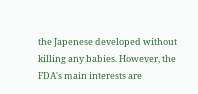the Japenese developed without killing any babies. However, the FDA's main interests are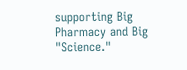supporting Big Pharmacy and Big "Science."